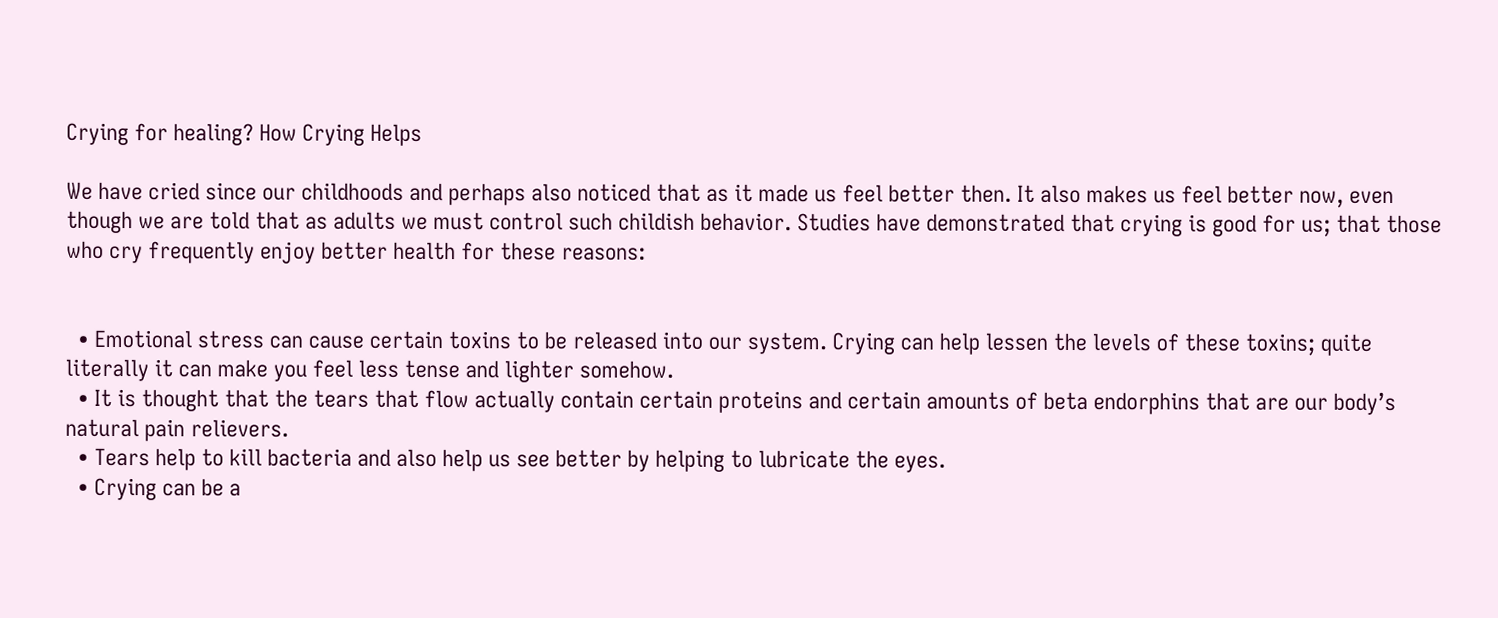Crying for healing? How Crying Helps

We have cried since our childhoods and perhaps also noticed that as it made us feel better then. It also makes us feel better now, even though we are told that as adults we must control such childish behavior. Studies have demonstrated that crying is good for us; that those who cry frequently enjoy better health for these reasons:


  • Emotional stress can cause certain toxins to be released into our system. Crying can help lessen the levels of these toxins; quite literally it can make you feel less tense and lighter somehow.
  • It is thought that the tears that flow actually contain certain proteins and certain amounts of beta endorphins that are our body’s natural pain relievers.
  • Tears help to kill bacteria and also help us see better by helping to lubricate the eyes.
  • Crying can be a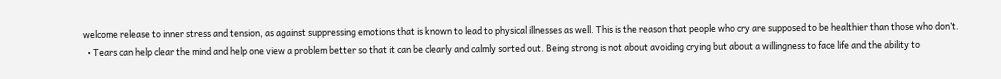welcome release to inner stress and tension, as against suppressing emotions that is known to lead to physical illnesses as well. This is the reason that people who cry are supposed to be healthier than those who don’t.
  • Tears can help clear the mind and help one view a problem better so that it can be clearly and calmly sorted out. Being strong is not about avoiding crying but about a willingness to face life and the ability to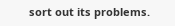sort out its problems.